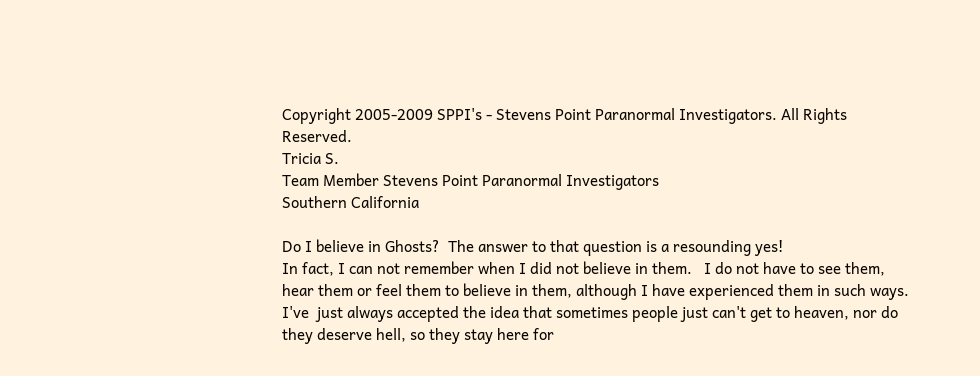Copyright 2005-2009 SPPI's - Stevens Point Paranormal Investigators. All Rights Reserved.
Tricia S.
Team Member Stevens Point Paranormal Investigators
Southern California

Do I believe in Ghosts?  The answer to that question is a resounding yes!
In fact, I can not remember when I did not believe in them.   I do not have to see them, hear them or feel them to believe in them, although I have experienced them in such ways.  I've  just always accepted the idea that sometimes people just can't get to heaven, nor do they deserve hell, so they stay here for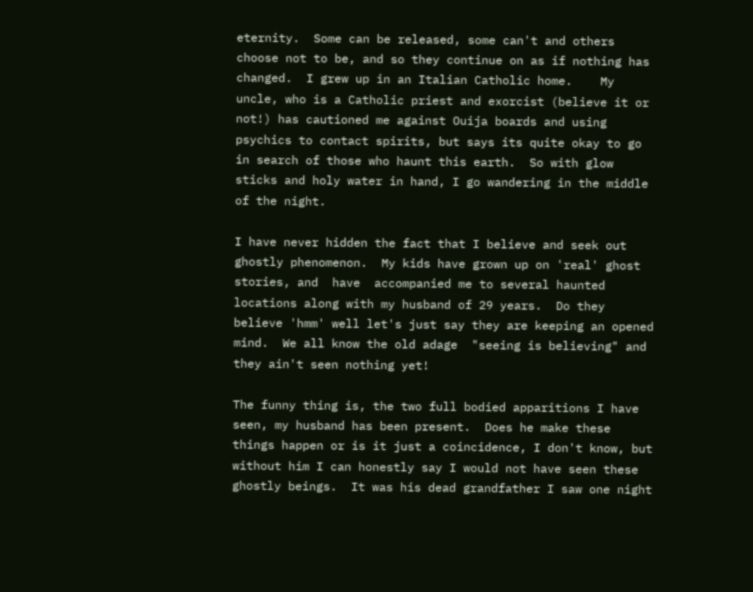eternity.  Some can be released, some can't and others choose not to be, and so they continue on as if nothing has changed.  I grew up in an Italian Catholic home.    My uncle, who is a Catholic priest and exorcist (believe it or not!) has cautioned me against Ouija boards and using psychics to contact spirits, but says its quite okay to go in search of those who haunt this earth.  So with glow sticks and holy water in hand, I go wandering in the middle of the night.

I have never hidden the fact that I believe and seek out ghostly phenomenon.  My kids have grown up on 'real' ghost stories, and  have  accompanied me to several haunted locations along with my husband of 29 years.  Do they believe 'hmm' well let's just say they are keeping an opened mind.  We all know the old adage  "seeing is believing" and they ain't seen nothing yet!

The funny thing is, the two full bodied apparitions I have seen, my husband has been present.  Does he make these things happen or is it just a coincidence, I don't know, but without him I can honestly say I would not have seen these ghostly beings.  It was his dead grandfather I saw one night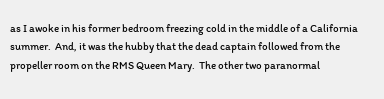as I awoke in his former bedroom freezing cold in the middle of a California summer.  And, it was the hubby that the dead captain followed from the propeller room on the RMS Queen Mary.  The other two paranormal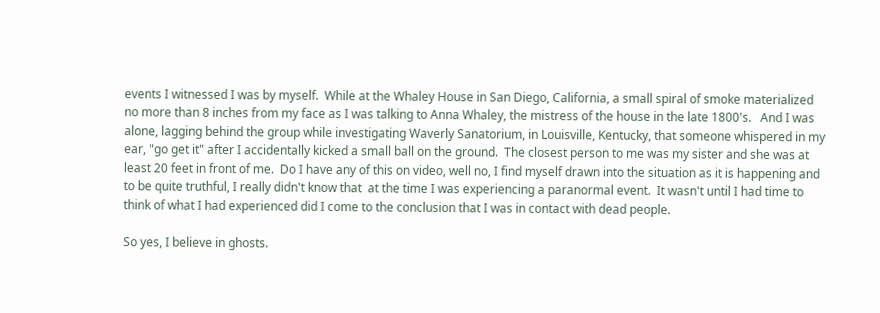events I witnessed I was by myself.  While at the Whaley House in San Diego, California, a small spiral of smoke materialized no more than 8 inches from my face as I was talking to Anna Whaley, the mistress of the house in the late 1800's.   And I was alone, lagging behind the group while investigating Waverly Sanatorium, in Louisville, Kentucky, that someone whispered in my ear, "go get it" after I accidentally kicked a small ball on the ground.  The closest person to me was my sister and she was at least 20 feet in front of me.  Do I have any of this on video, well no, I find myself drawn into the situation as it is happening and to be quite truthful, I really didn't know that  at the time I was experiencing a paranormal event.  It wasn't until I had time to think of what I had experienced did I come to the conclusion that I was in contact with dead people.

So yes, I believe in ghosts.